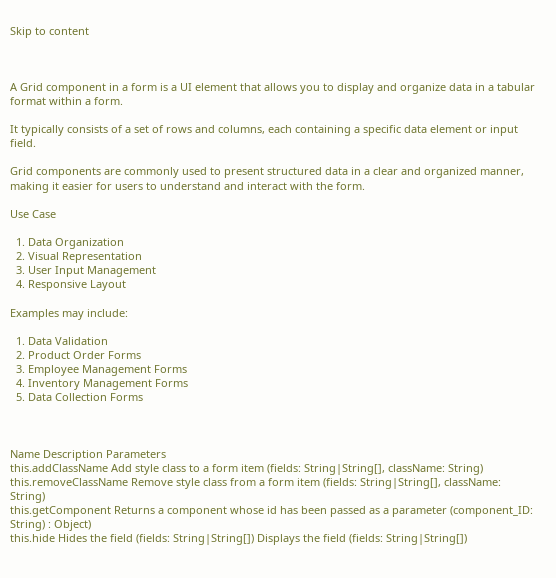Skip to content



A Grid component in a form is a UI element that allows you to display and organize data in a tabular format within a form.

It typically consists of a set of rows and columns, each containing a specific data element or input field.

Grid components are commonly used to present structured data in a clear and organized manner, making it easier for users to understand and interact with the form.

Use Case

  1. Data Organization
  2. Visual Representation
  3. User Input Management
  4. Responsive Layout

Examples may include:

  1. Data Validation
  2. Product Order Forms
  3. Employee Management Forms
  4. Inventory Management Forms
  5. Data Collection Forms



Name Description Parameters
this.addClassName Add style class to a form item (fields: String|String[], className: String)
this.removeClassName Remove style class from a form item (fields: String|String[], className: String)
this.getComponent Returns a component whose id has been passed as a parameter (component_ID: String) : Object)
this.hide Hides the field (fields: String|String[]) Displays the field (fields: String|String[])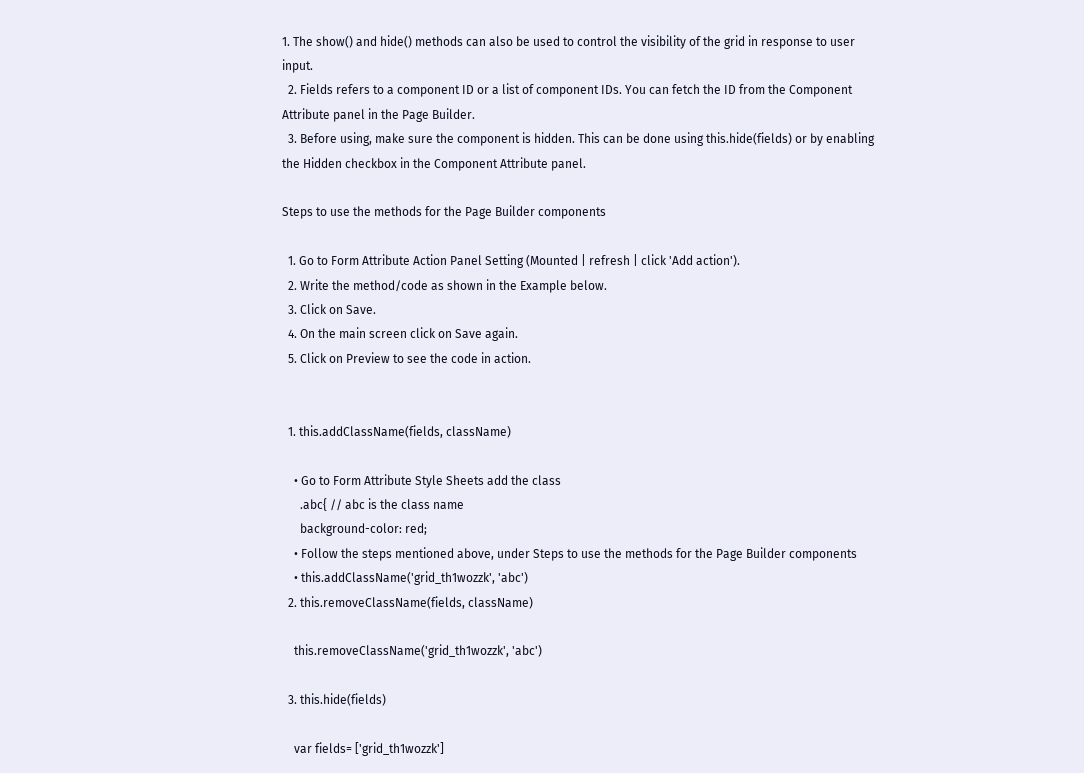1. The show() and hide() methods can also be used to control the visibility of the grid in response to user input.
  2. Fields refers to a component ID or a list of component IDs. You can fetch the ID from the Component Attribute panel in the Page Builder.
  3. Before using, make sure the component is hidden. This can be done using this.hide(fields) or by enabling the Hidden checkbox in the Component Attribute panel.

Steps to use the methods for the Page Builder components

  1. Go to Form Attribute Action Panel Setting (Mounted | refresh | click 'Add action').
  2. Write the method/code as shown in the Example below.
  3. Click on Save.
  4. On the main screen click on Save again.
  5. Click on Preview to see the code in action.


  1. this.addClassName(fields, className)

    • Go to Form Attribute Style Sheets add the class
      .abc{ // abc is the class name
      background-color: red;
    • Follow the steps mentioned above, under Steps to use the methods for the Page Builder components
    • this.addClassName('grid_th1wozzk', 'abc')
  2. this.removeClassName(fields, className)

    this.removeClassName('grid_th1wozzk', 'abc')

  3. this.hide(fields)

    var fields= ['grid_th1wozzk']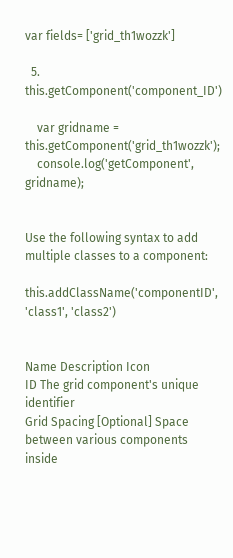var fields= ['grid_th1wozzk']

  5. this.getComponent('component_ID')

    var gridname = this.getComponent('grid_th1wozzk');
    console.log('getComponent', gridname);


Use the following syntax to add multiple classes to a component:

this.addClassName('componentID', 'class1', 'class2')


Name Description Icon
ID The grid component's unique identifier
Grid Spacing [Optional] Space between various components inside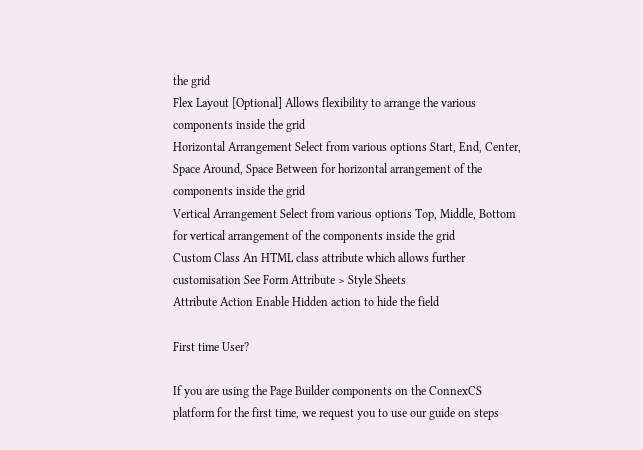the grid
Flex Layout [Optional] Allows flexibility to arrange the various components inside the grid
Horizontal Arrangement Select from various options Start, End, Center, Space Around, Space Between for horizontal arrangement of the components inside the grid
Vertical Arrangement Select from various options Top, Middle, Bottom for vertical arrangement of the components inside the grid
Custom Class An HTML class attribute which allows further customisation See Form Attribute > Style Sheets
Attribute Action Enable Hidden action to hide the field

First time User?

If you are using the Page Builder components on the ConnexCS platform for the first time, we request you to use our guide on steps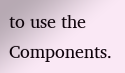to use the Components.